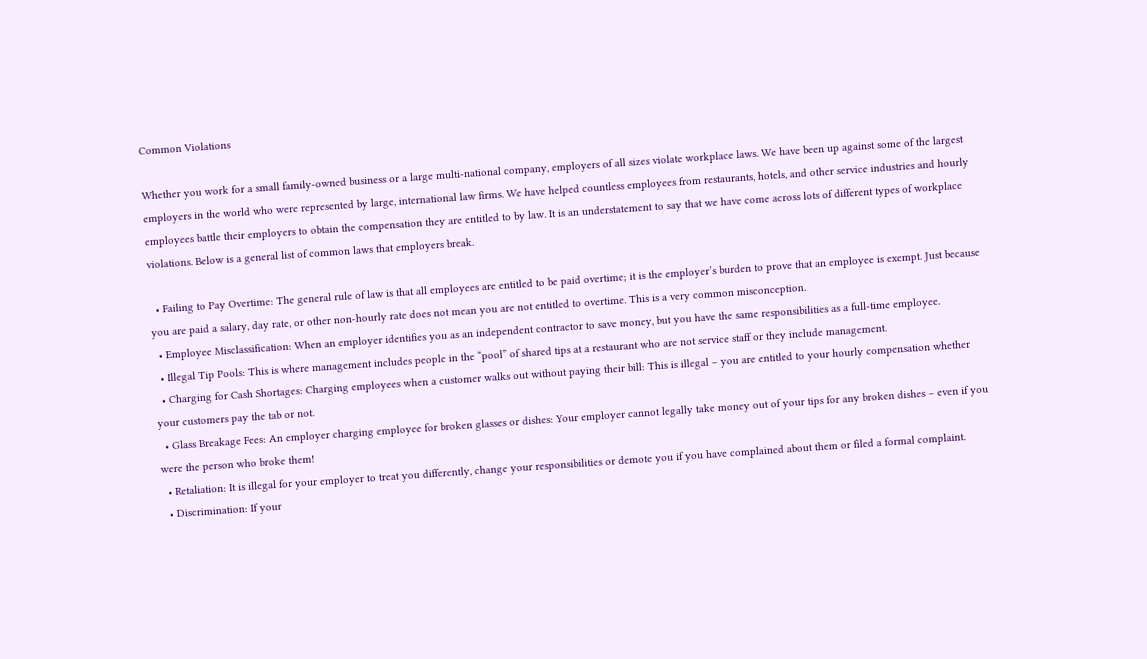Common Violations

Whether you work for a small family-owned business or a large multi-national company, employers of all sizes violate workplace laws. We have been up against some of the largest employers in the world who were represented by large, international law firms. We have helped countless employees from restaurants, hotels, and other service industries and hourly employees battle their employers to obtain the compensation they are entitled to by law. It is an understatement to say that we have come across lots of different types of workplace violations. Below is a general list of common laws that employers break.

  • Failing to Pay Overtime: The general rule of law is that all employees are entitled to be paid overtime; it is the employer’s burden to prove that an employee is exempt. Just because you are paid a salary, day rate, or other non-hourly rate does not mean you are not entitled to overtime. This is a very common misconception.
  • Employee Misclassification: When an employer identifies you as an independent contractor to save money, but you have the same responsibilities as a full-time employee.
  • Illegal Tip Pools: This is where management includes people in the “pool” of shared tips at a restaurant who are not service staff or they include management.
  • Charging for Cash Shortages: Charging employees when a customer walks out without paying their bill: This is illegal – you are entitled to your hourly compensation whether your customers pay the tab or not.
  • Glass Breakage Fees: An employer charging employee for broken glasses or dishes: Your employer cannot legally take money out of your tips for any broken dishes – even if you were the person who broke them!
  • Retaliation: It is illegal for your employer to treat you differently, change your responsibilities or demote you if you have complained about them or filed a formal complaint.
  • Discrimination: If your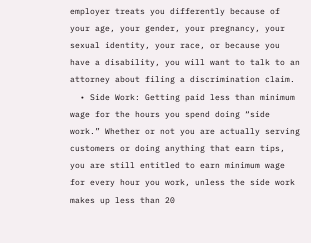employer treats you differently because of your age, your gender, your pregnancy, your sexual identity, your race, or because you have a disability, you will want to talk to an attorney about filing a discrimination claim.
  • Side Work: Getting paid less than minimum wage for the hours you spend doing “side work.” Whether or not you are actually serving customers or doing anything that earn tips, you are still entitled to earn minimum wage for every hour you work, unless the side work makes up less than 20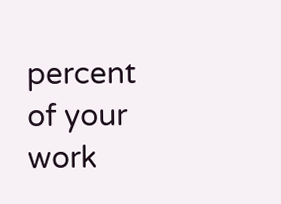percent of your work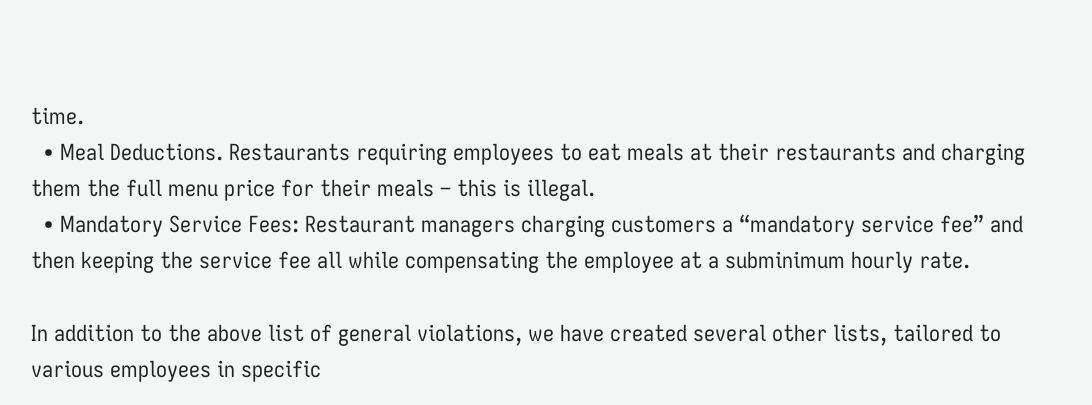time.
  • Meal Deductions. Restaurants requiring employees to eat meals at their restaurants and charging them the full menu price for their meals – this is illegal.
  • Mandatory Service Fees: Restaurant managers charging customers a “mandatory service fee” and then keeping the service fee all while compensating the employee at a subminimum hourly rate.

In addition to the above list of general violations, we have created several other lists, tailored to various employees in specific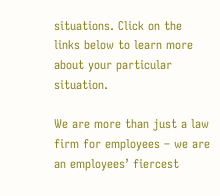situations. Click on the links below to learn more about your particular situation.

We are more than just a law firm for employees – we are an employees’ fiercest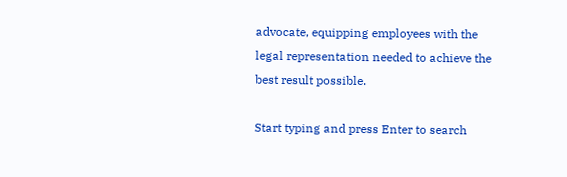advocate, equipping employees with the legal representation needed to achieve the best result possible.

Start typing and press Enter to search